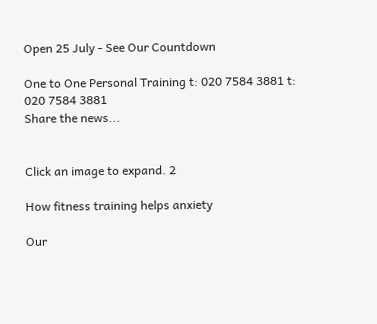Open 25 July - See Our Countdown

One to One Personal Training t: 020 7584 3881 t: 020 7584 3881
Share the news...


Click an image to expand. 2

How fitness training helps anxiety

Our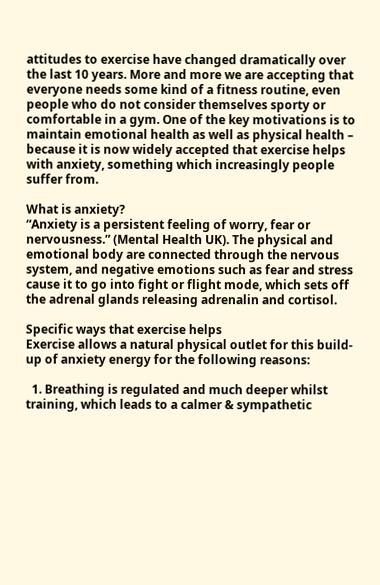attitudes to exercise have changed dramatically over the last 10 years. More and more we are accepting that everyone needs some kind of a fitness routine, even people who do not consider themselves sporty or comfortable in a gym. One of the key motivations is to maintain emotional health as well as physical health – because it is now widely accepted that exercise helps with anxiety, something which increasingly people suffer from.

What is anxiety?
“Anxiety is a persistent feeling of worry, fear or nervousness.” (Mental Health UK). The physical and emotional body are connected through the nervous system, and negative emotions such as fear and stress cause it to go into fight or flight mode, which sets off the adrenal glands releasing adrenalin and cortisol.

Specific ways that exercise helps
Exercise allows a natural physical outlet for this build-up of anxiety energy for the following reasons:

  1. Breathing is regulated and much deeper whilst training, which leads to a calmer & sympathetic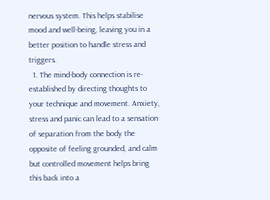nervous system. This helps stabilise mood and well-being, leaving you in a better position to handle stress and triggers.
  1. The mind-body connection is re-established by directing thoughts to your technique and movement. Anxiety, stress and panic can lead to a sensation of separation from the body the opposite of feeling grounded, and calm but controlled movement helps bring this back into a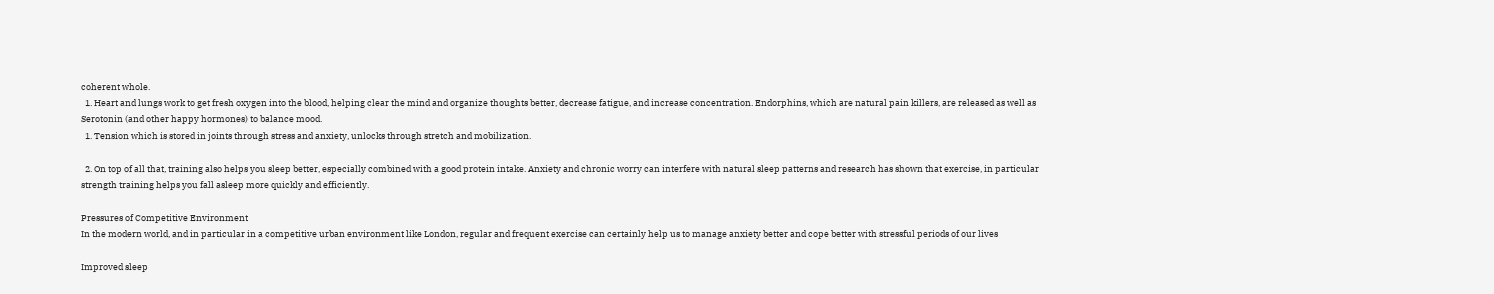coherent whole.
  1. Heart and lungs work to get fresh oxygen into the blood, helping clear the mind and organize thoughts better, decrease fatigue, and increase concentration. Endorphins, which are natural pain killers, are released as well as Serotonin (and other happy hormones) to balance mood.
  1. Tension which is stored in joints through stress and anxiety, unlocks through stretch and mobilization.

  2. On top of all that, training also helps you sleep better, especially combined with a good protein intake. Anxiety and chronic worry can interfere with natural sleep patterns and research has shown that exercise, in particular strength training helps you fall asleep more quickly and efficiently.

Pressures of Competitive Environment
In the modern world, and in particular in a competitive urban environment like London, regular and frequent exercise can certainly help us to manage anxiety better and cope better with stressful periods of our lives

Improved sleep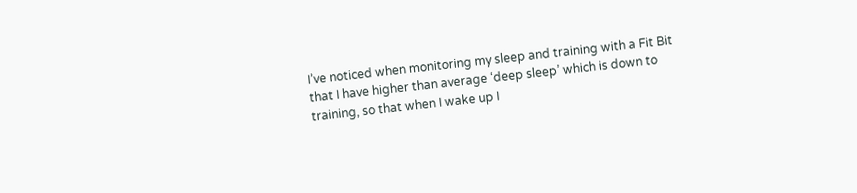I’ve noticed when monitoring my sleep and training with a Fit Bit that I have higher than average ‘deep sleep’ which is down to training, so that when I wake up I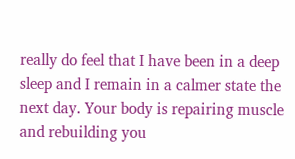really do feel that I have been in a deep sleep and I remain in a calmer state the next day. Your body is repairing muscle and rebuilding you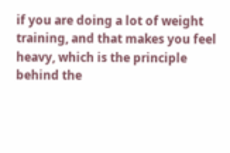if you are doing a lot of weight training, and that makes you feel heavy, which is the principle behind the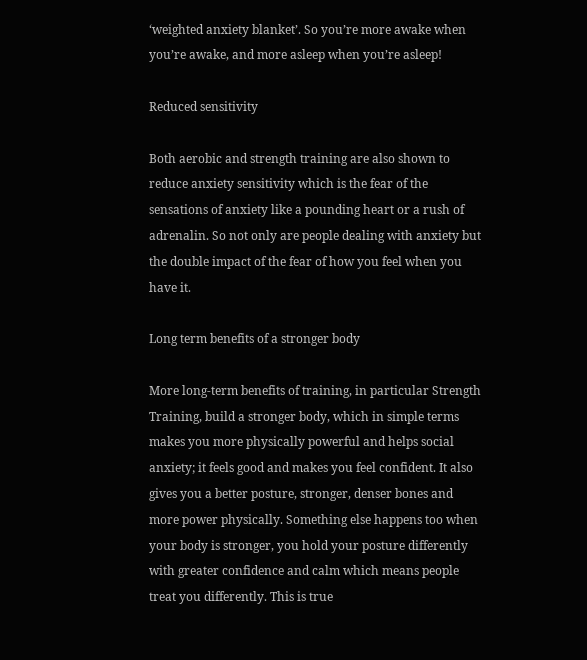‘weighted anxiety blanket’. So you’re more awake when you’re awake, and more asleep when you’re asleep!

Reduced sensitivity

Both aerobic and strength training are also shown to reduce anxiety sensitivity which is the fear of the sensations of anxiety like a pounding heart or a rush of adrenalin. So not only are people dealing with anxiety but the double impact of the fear of how you feel when you have it.

Long term benefits of a stronger body

More long-term benefits of training, in particular Strength Training, build a stronger body, which in simple terms makes you more physically powerful and helps social anxiety; it feels good and makes you feel confident. It also gives you a better posture, stronger, denser bones and more power physically. Something else happens too when your body is stronger, you hold your posture differently with greater confidence and calm which means people treat you differently. This is true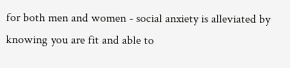for both men and women - social anxiety is alleviated by knowing you are fit and able to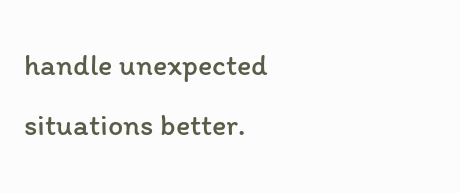handle unexpected situations better.